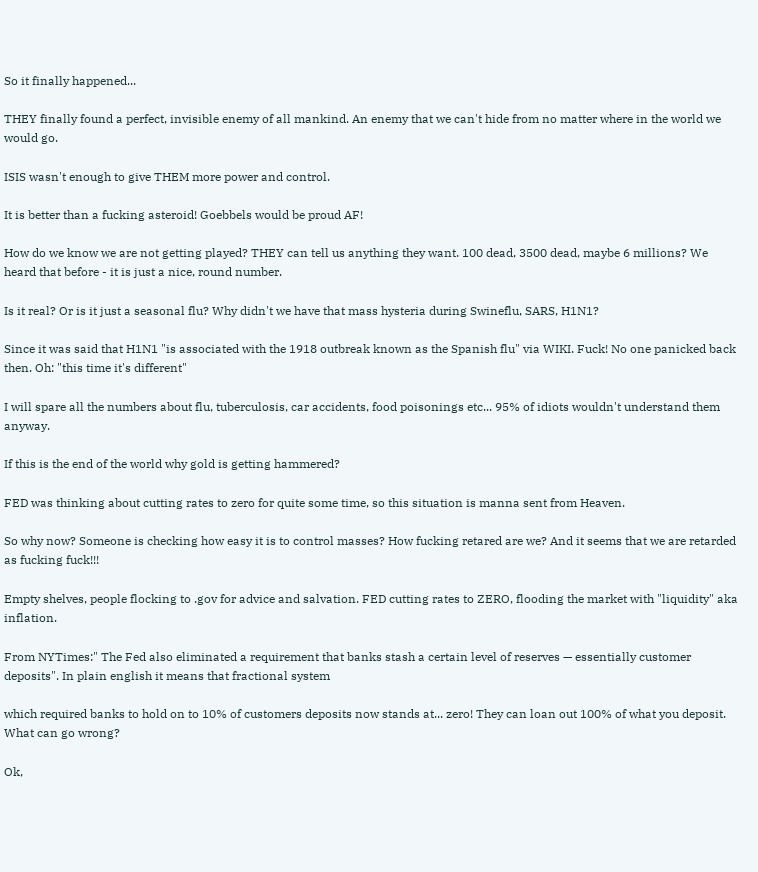So it finally happened...

THEY finally found a perfect, invisible enemy of all mankind. An enemy that we can't hide from no matter where in the world we would go.

ISIS wasn't enough to give THEM more power and control.

It is better than a fucking asteroid! Goebbels would be proud AF!

How do we know we are not getting played? THEY can tell us anything they want. 100 dead, 3500 dead, maybe 6 millions? We heard that before - it is just a nice, round number.

Is it real? Or is it just a seasonal flu? Why didn't we have that mass hysteria during Swineflu, SARS, H1N1?

Since it was said that H1N1 "is associated with the 1918 outbreak known as the Spanish flu" via WIKI. Fuck! No one panicked back then. Oh: "this time it's different"

I will spare all the numbers about flu, tuberculosis, car accidents, food poisonings etc... 95% of idiots wouldn't understand them anyway.

If this is the end of the world why gold is getting hammered?

FED was thinking about cutting rates to zero for quite some time, so this situation is manna sent from Heaven.

So why now? Someone is checking how easy it is to control masses? How fucking retared are we? And it seems that we are retarded as fucking fuck!!!

Empty shelves, people flocking to .gov for advice and salvation. FED cutting rates to ZERO, flooding the market with "liquidity" aka inflation.

From NYTimes:" The Fed also eliminated a requirement that banks stash a certain level of reserves — essentially customer deposits". In plain english it means that fractional system

which required banks to hold on to 10% of customers deposits now stands at... zero! They can loan out 100% of what you deposit. What can go wrong?

Ok,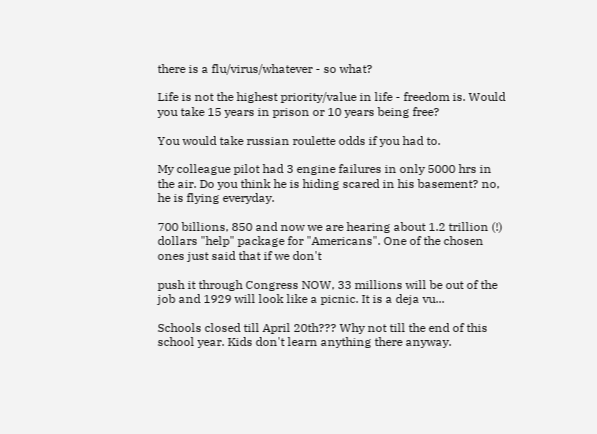there is a flu/virus/whatever - so what?

Life is not the highest priority/value in life - freedom is. Would you take 15 years in prison or 10 years being free?

You would take russian roulette odds if you had to.

My colleague pilot had 3 engine failures in only 5000 hrs in the air. Do you think he is hiding scared in his basement? no, he is flying everyday.

700 billions, 850 and now we are hearing about 1.2 trillion (!) dollars "help" package for "Americans". One of the chosen ones just said that if we don't

push it through Congress NOW, 33 millions will be out of the job and 1929 will look like a picnic. It is a deja vu...

Schools closed till April 20th??? Why not till the end of this school year. Kids don't learn anything there anyway.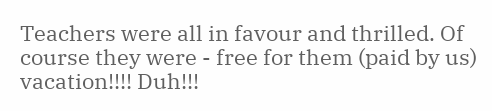Teachers were all in favour and thrilled. Of course they were - free for them (paid by us) vacation!!!! Duh!!!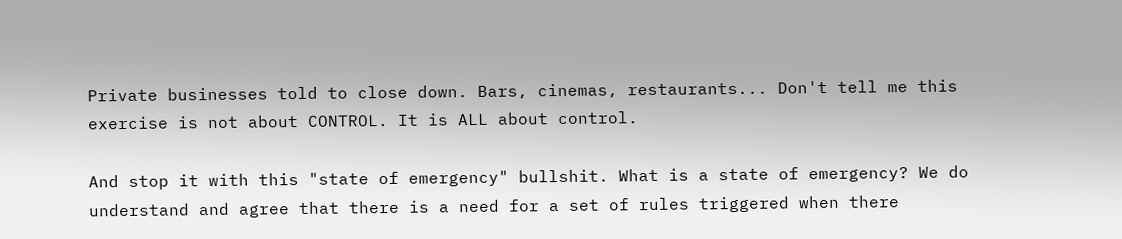Private businesses told to close down. Bars, cinemas, restaurants... Don't tell me this exercise is not about CONTROL. It is ALL about control.

And stop it with this "state of emergency" bullshit. What is a state of emergency? We do understand and agree that there is a need for a set of rules triggered when there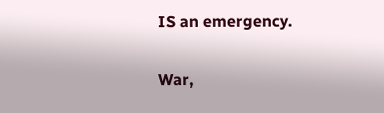IS an emergency.

War,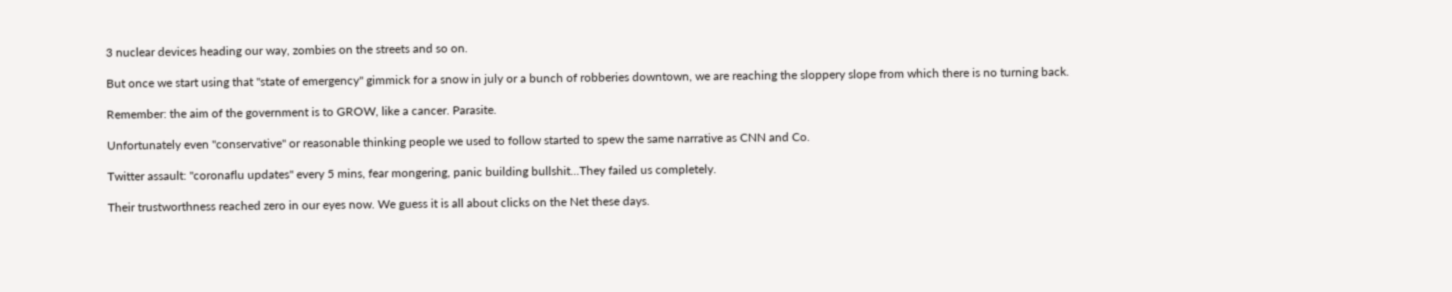3 nuclear devices heading our way, zombies on the streets and so on.

But once we start using that "state of emergency" gimmick for a snow in july or a bunch of robberies downtown, we are reaching the sloppery slope from which there is no turning back.

Remember: the aim of the government is to GROW, like a cancer. Parasite.

Unfortunately even "conservative" or reasonable thinking people we used to follow started to spew the same narrative as CNN and Co.

Twitter assault: "coronaflu updates" every 5 mins, fear mongering, panic building bullshit...They failed us completely.

Their trustworthness reached zero in our eyes now. We guess it is all about clicks on the Net these days.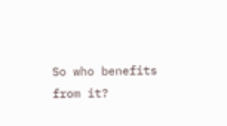So who benefits from it?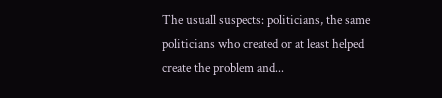The usuall suspects: politicians, the same politicians who created or at least helped create the problem and...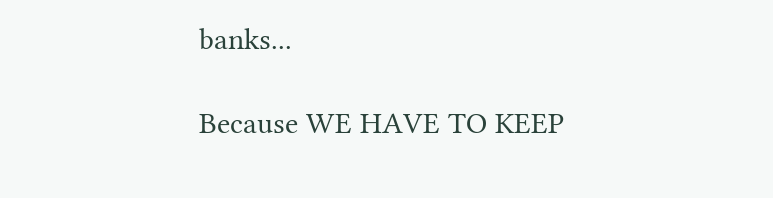banks...

Because WE HAVE TO KEEP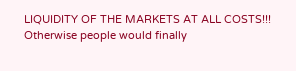LIQUIDITY OF THE MARKETS AT ALL COSTS!!! Otherwise people would finally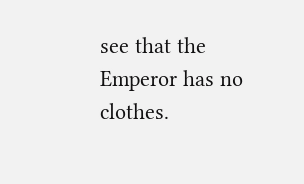see that the Emperor has no clothes.